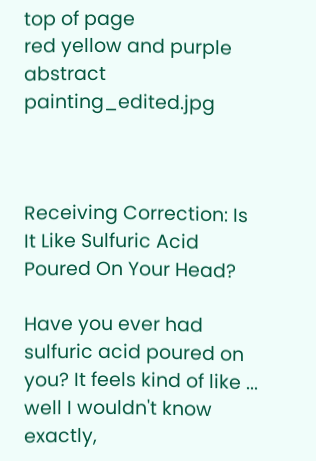top of page
red yellow and purple abstract painting_edited.jpg



Receiving Correction: Is It Like Sulfuric Acid Poured On Your Head?

Have you ever had sulfuric acid poured on you? It feels kind of like ... well I wouldn't know exactly,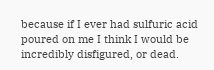because if I ever had sulfuric acid poured on me I think I would be incredibly disfigured, or dead.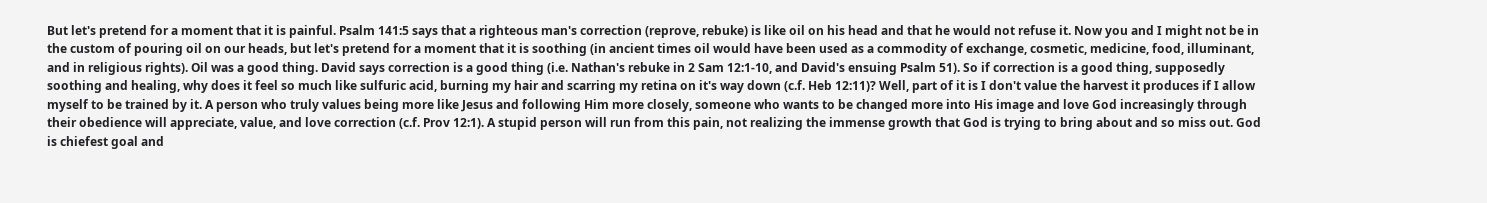But let's pretend for a moment that it is painful. Psalm 141:5 says that a righteous man's correction (reprove, rebuke) is like oil on his head and that he would not refuse it. Now you and I might not be in the custom of pouring oil on our heads, but let's pretend for a moment that it is soothing (in ancient times oil would have been used as a commodity of exchange, cosmetic, medicine, food, illuminant, and in religious rights). Oil was a good thing. David says correction is a good thing (i.e. Nathan's rebuke in 2 Sam 12:1-10, and David's ensuing Psalm 51). So if correction is a good thing, supposedly soothing and healing, why does it feel so much like sulfuric acid, burning my hair and scarring my retina on it's way down (c.f. Heb 12:11)? Well, part of it is I don't value the harvest it produces if I allow myself to be trained by it. A person who truly values being more like Jesus and following Him more closely, someone who wants to be changed more into His image and love God increasingly through their obedience will appreciate, value, and love correction (c.f. Prov 12:1). A stupid person will run from this pain, not realizing the immense growth that God is trying to bring about and so miss out. God is chiefest goal and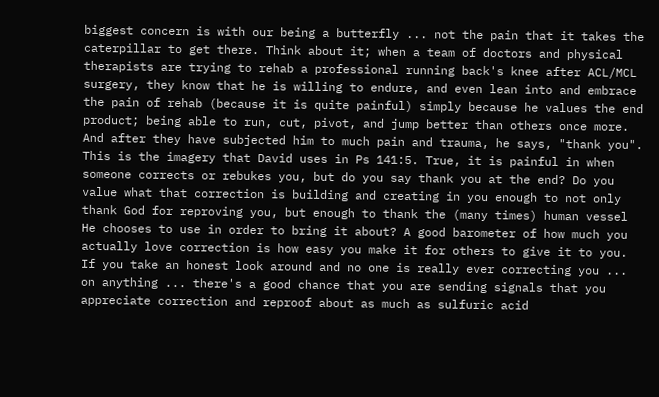biggest concern is with our being a butterfly ... not the pain that it takes the caterpillar to get there. Think about it; when a team of doctors and physical therapists are trying to rehab a professional running back's knee after ACL/MCL surgery, they know that he is willing to endure, and even lean into and embrace the pain of rehab (because it is quite painful) simply because he values the end product; being able to run, cut, pivot, and jump better than others once more. And after they have subjected him to much pain and trauma, he says, "thank you". This is the imagery that David uses in Ps 141:5. True, it is painful in when someone corrects or rebukes you, but do you say thank you at the end? Do you value what that correction is building and creating in you enough to not only thank God for reproving you, but enough to thank the (many times) human vessel He chooses to use in order to bring it about? A good barometer of how much you actually love correction is how easy you make it for others to give it to you. If you take an honest look around and no one is really ever correcting you ... on anything ... there's a good chance that you are sending signals that you appreciate correction and reproof about as much as sulfuric acid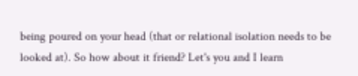being poured on your head (that or relational isolation needs to be looked at). So how about it friend? Let's you and I learn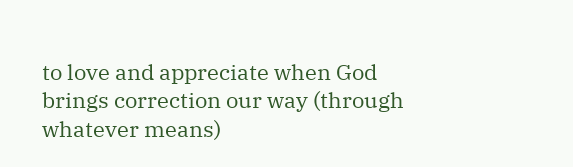to love and appreciate when God brings correction our way (through whatever means)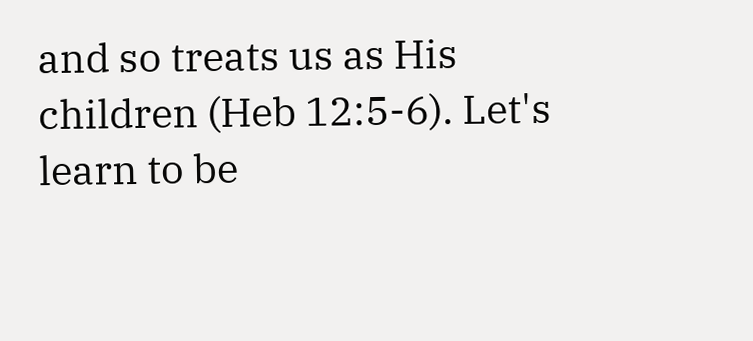and so treats us as His children (Heb 12:5-6). Let's learn to be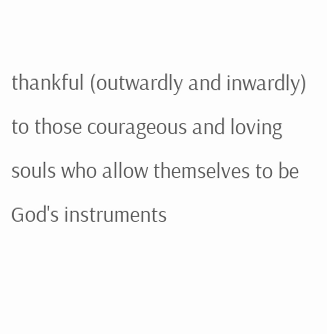thankful (outwardly and inwardly) to those courageous and loving souls who allow themselves to be God's instruments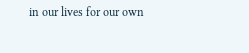in our lives for our own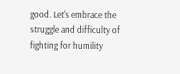good. Let's embrace the struggle and difficulty of fighting for humility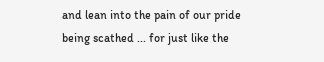and lean into the pain of our pride being scathed ... for just like the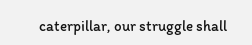caterpillar, our struggle shall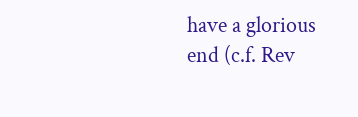have a glorious end (c.f. Rev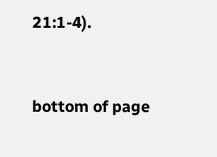21:1-4).


bottom of page